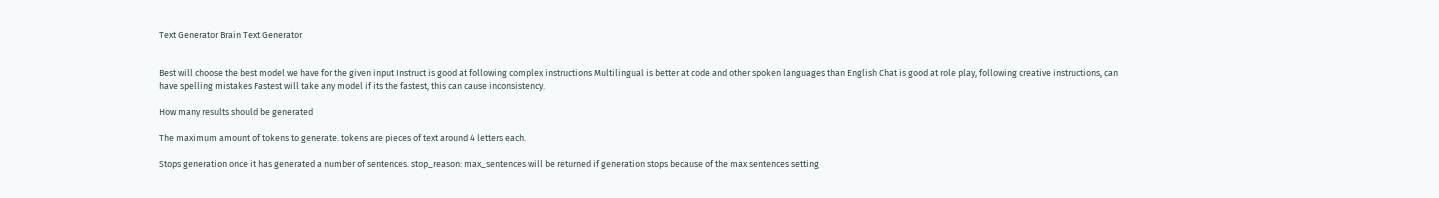Text Generator Brain Text Generator


Best will choose the best model we have for the given input Instruct is good at following complex instructions Multilingual is better at code and other spoken languages than English Chat is good at role play, following creative instructions, can have spelling mistakes Fastest will take any model if its the fastest, this can cause inconsistency.

How many results should be generated

The maximum amount of tokens to generate. tokens are pieces of text around 4 letters each.

Stops generation once it has generated a number of sentences. stop_reason: max_sentences will be returned if generation stops because of the max sentences setting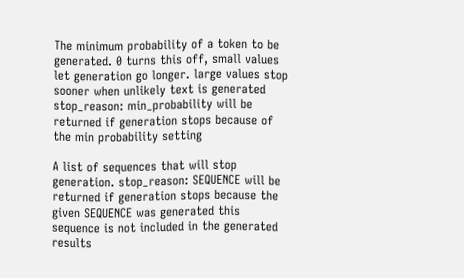The minimum probability of a token to be generated. 0 turns this off, small values let generation go longer. large values stop sooner when unlikely text is generated stop_reason: min_probability will be returned if generation stops because of the min probability setting

A list of sequences that will stop generation. stop_reason: SEQUENCE will be returned if generation stops because the given SEQUENCE was generated this sequence is not included in the generated results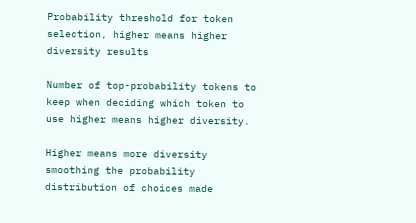Probability threshold for token selection, higher means higher diversity results

Number of top-probability tokens to keep when deciding which token to use higher means higher diversity.

Higher means more diversity smoothing the probability distribution of choices made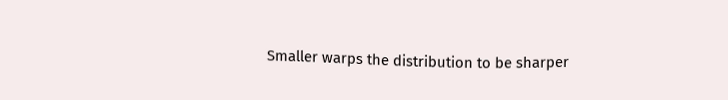Smaller warps the distribution to be sharper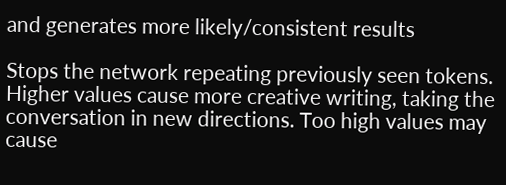and generates more likely/consistent results

Stops the network repeating previously seen tokens. Higher values cause more creative writing, taking the conversation in new directions. Too high values may cause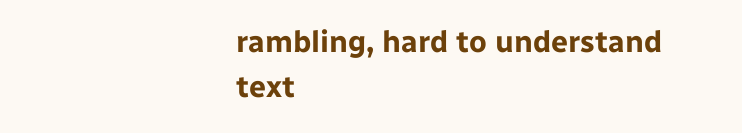rambling, hard to understand text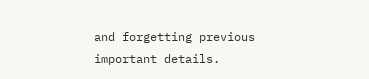and forgetting previous important details.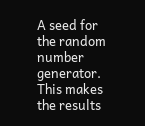A seed for the random number generator. This makes the results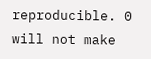reproducible. 0 will not make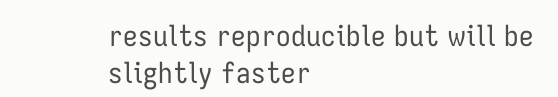results reproducible but will be slightly faster